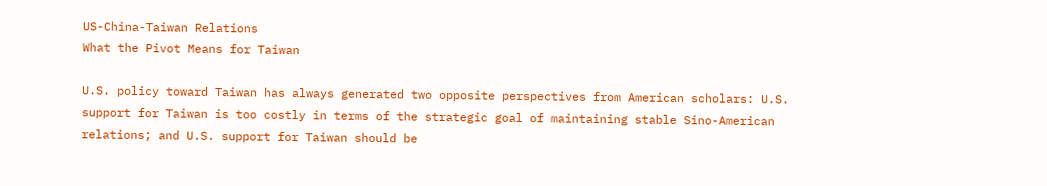US-China-Taiwan Relations
What the Pivot Means for Taiwan

U.S. policy toward Taiwan has always generated two opposite perspectives from American scholars: U.S. support for Taiwan is too costly in terms of the strategic goal of maintaining stable Sino-American relations; and U.S. support for Taiwan should be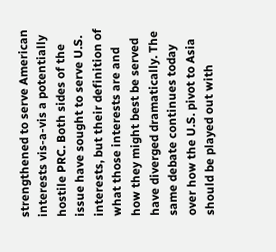strengthened to serve American interests vis-a-vis a potentially hostile PRC. Both sides of the issue have sought to serve U.S. interests, but their definition of what those interests are and how they might best be served have diverged dramatically. The same debate continues today over how the U.S. pivot to Asia should be played out with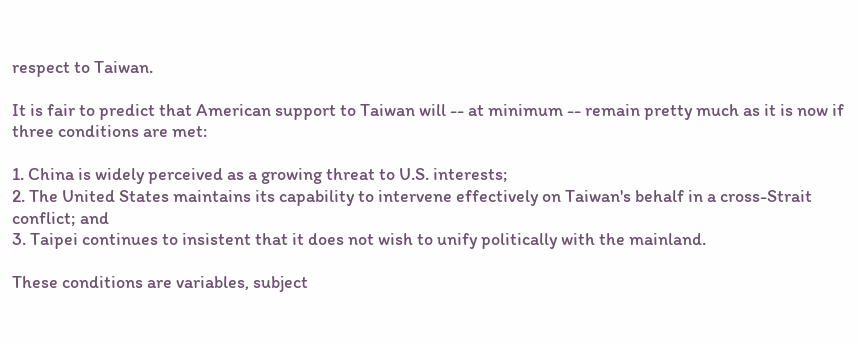respect to Taiwan.

It is fair to predict that American support to Taiwan will -- at minimum -- remain pretty much as it is now if three conditions are met:

1. China is widely perceived as a growing threat to U.S. interests;
2. The United States maintains its capability to intervene effectively on Taiwan's behalf in a cross-Strait conflict; and
3. Taipei continues to insistent that it does not wish to unify politically with the mainland.

These conditions are variables, subject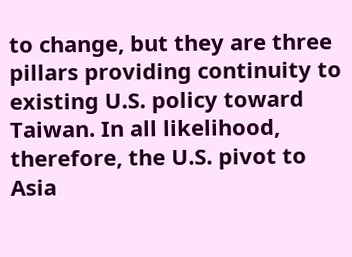to change, but they are three pillars providing continuity to existing U.S. policy toward Taiwan. In all likelihood, therefore, the U.S. pivot to Asia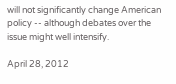will not significantly change American policy -- although debates over the issue might well intensify.

April 28, 2012